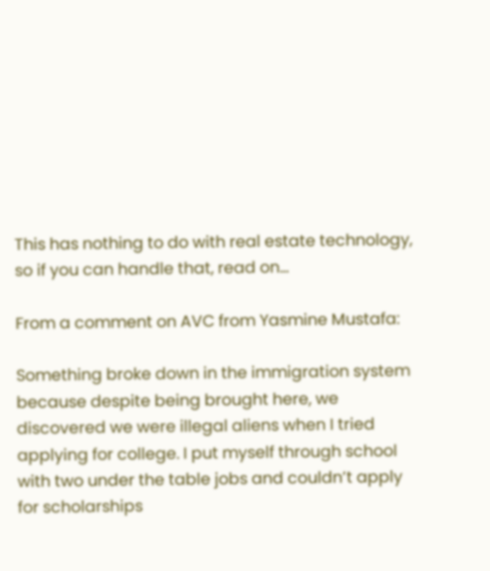This has nothing to do with real estate technology, so if you can handle that, read on…

From a comment on AVC from Yasmine Mustafa:

Something broke down in the immigration system because despite being brought here, we discovered we were illegal aliens when I tried applying for college. I put myself through school with two under the table jobs and couldn’t apply for scholarships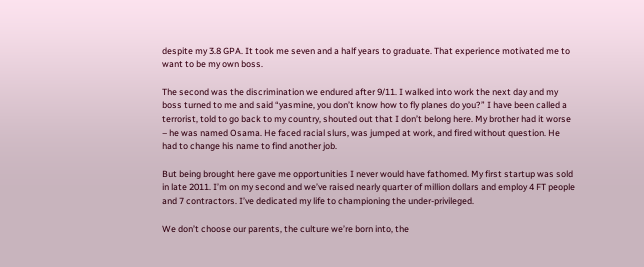despite my 3.8 GPA. It took me seven and a half years to graduate. That experience motivated me to want to be my own boss.

The second was the discrimination we endured after 9/11. I walked into work the next day and my boss turned to me and said “yasmine, you don’t know how to fly planes do you?” I have been called a terrorist, told to go back to my country, shouted out that I don’t belong here. My brother had it worse – he was named Osama. He faced racial slurs, was jumped at work, and fired without question. He had to change his name to find another job.

But being brought here gave me opportunities I never would have fathomed. My first startup was sold in late 2011. I’m on my second and we’ve raised nearly quarter of million dollars and employ 4 FT people and 7 contractors. I’ve dedicated my life to championing the under-privileged.

We don’t choose our parents, the culture we’re born into, the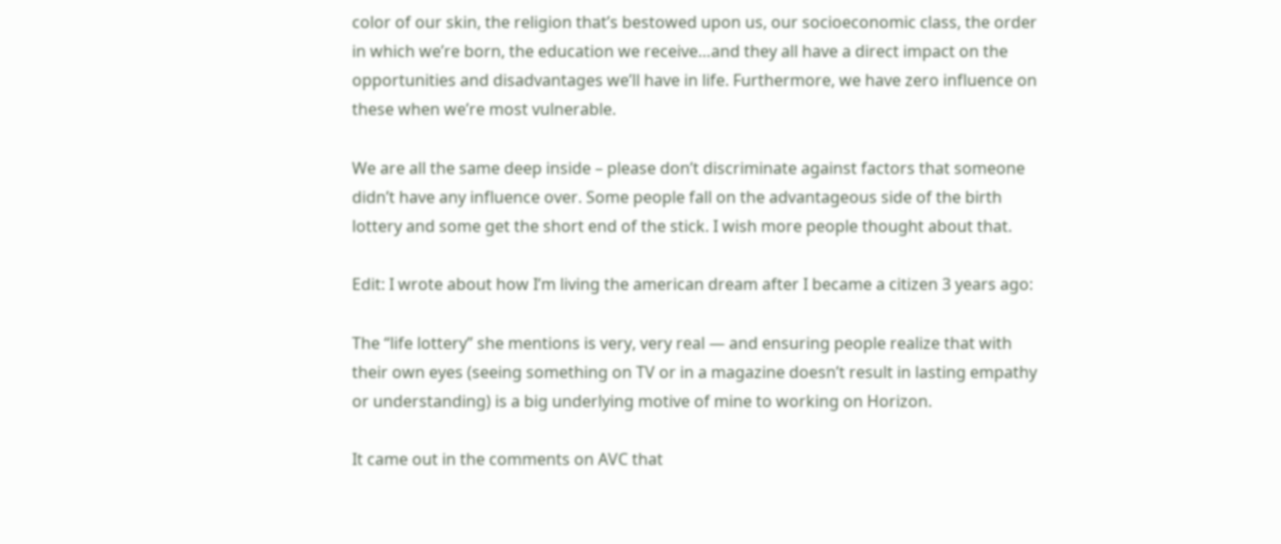color of our skin, the religion that’s bestowed upon us, our socioeconomic class, the order in which we’re born, the education we receive…and they all have a direct impact on the opportunities and disadvantages we’ll have in life. Furthermore, we have zero influence on these when we’re most vulnerable.

We are all the same deep inside – please don’t discriminate against factors that someone didn’t have any influence over. Some people fall on the advantageous side of the birth lottery and some get the short end of the stick. I wish more people thought about that.

Edit: I wrote about how I’m living the american dream after I became a citizen 3 years ago:

The “life lottery” she mentions is very, very real — and ensuring people realize that with their own eyes (seeing something on TV or in a magazine doesn’t result in lasting empathy or understanding) is a big underlying motive of mine to working on Horizon.

It came out in the comments on AVC that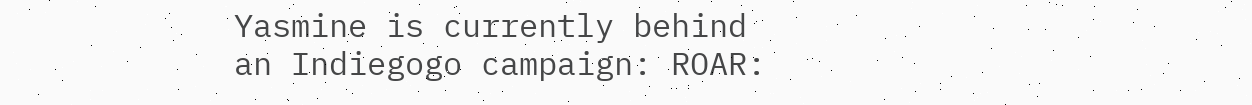Yasmine is currently behind an Indiegogo campaign: ROAR: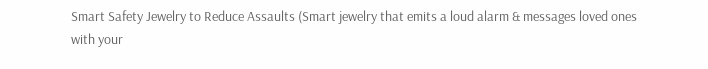Smart Safety Jewelry to Reduce Assaults (Smart jewelry that emits a loud alarm & messages loved ones with your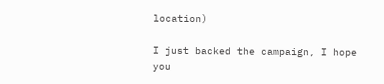location)

I just backed the campaign, I hope you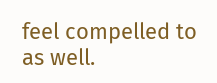feel compelled to as well.